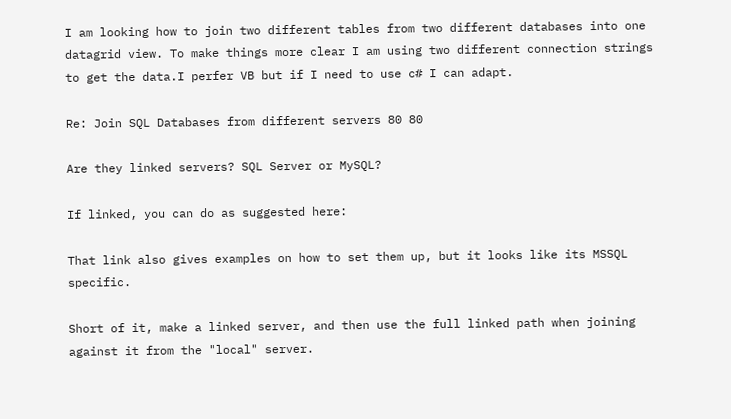I am looking how to join two different tables from two different databases into one datagrid view. To make things more clear I am using two different connection strings to get the data.I perfer VB but if I need to use c# I can adapt.

Re: Join SQL Databases from different servers 80 80

Are they linked servers? SQL Server or MySQL?

If linked, you can do as suggested here:

That link also gives examples on how to set them up, but it looks like its MSSQL specific.

Short of it, make a linked server, and then use the full linked path when joining against it from the "local" server.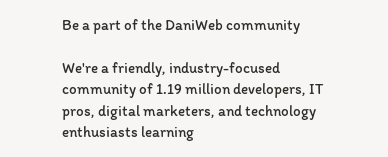Be a part of the DaniWeb community

We're a friendly, industry-focused community of 1.19 million developers, IT pros, digital marketers, and technology enthusiasts learning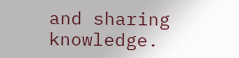and sharing knowledge.